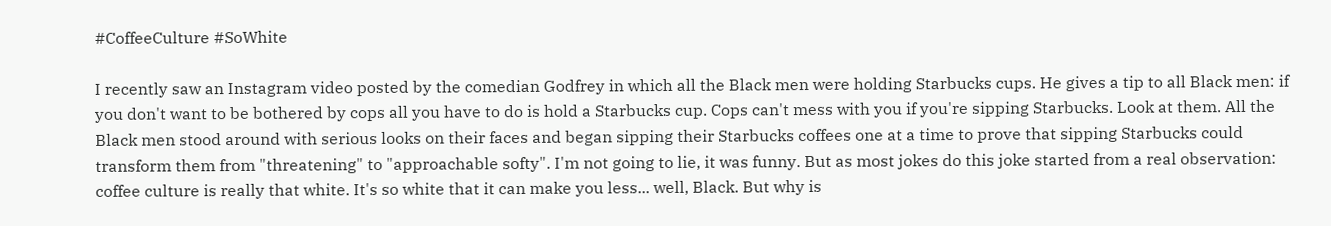#CoffeeCulture #SoWhite

I recently saw an Instagram video posted by the comedian Godfrey in which all the Black men were holding Starbucks cups. He gives a tip to all Black men: if you don't want to be bothered by cops all you have to do is hold a Starbucks cup. Cops can't mess with you if you're sipping Starbucks. Look at them. All the Black men stood around with serious looks on their faces and began sipping their Starbucks coffees one at a time to prove that sipping Starbucks could transform them from "threatening" to "approachable softy". I'm not going to lie, it was funny. But as most jokes do this joke started from a real observation: coffee culture is really that white. It's so white that it can make you less... well, Black. But why is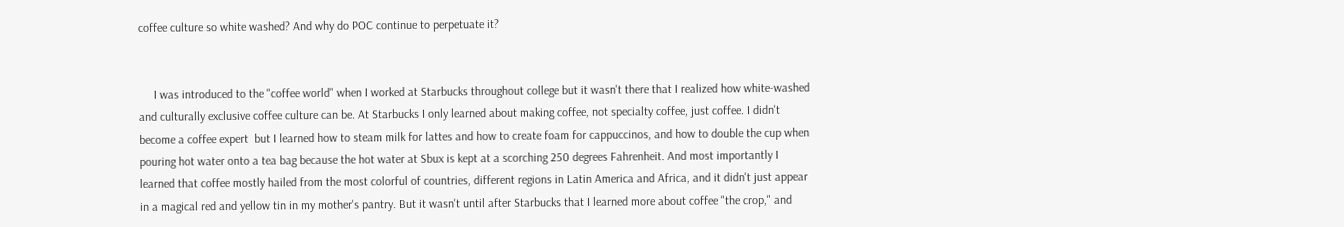coffee culture so white washed? And why do POC continue to perpetuate it?


     I was introduced to the "coffee world" when I worked at Starbucks throughout college but it wasn't there that I realized how white-washed and culturally exclusive coffee culture can be. At Starbucks I only learned about making coffee, not specialty coffee, just coffee. I didn't become a coffee expert  but I learned how to steam milk for lattes and how to create foam for cappuccinos, and how to double the cup when pouring hot water onto a tea bag because the hot water at Sbux is kept at a scorching 250 degrees Fahrenheit. And most importantly I learned that coffee mostly hailed from the most colorful of countries, different regions in Latin America and Africa, and it didn't just appear in a magical red and yellow tin in my mother's pantry. But it wasn't until after Starbucks that I learned more about coffee "the crop," and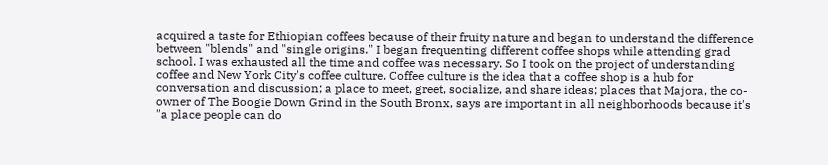acquired a taste for Ethiopian coffees because of their fruity nature and began to understand the difference between "blends" and "single origins." I began frequenting different coffee shops while attending grad school. I was exhausted all the time and coffee was necessary. So I took on the project of understanding coffee and New York City's coffee culture. Coffee culture is the idea that a coffee shop is a hub for conversation and discussion; a place to meet, greet, socialize, and share ideas; places that Majora, the co-owner of The Boogie Down Grind in the South Bronx, says are important in all neighborhoods because it's "a place people can do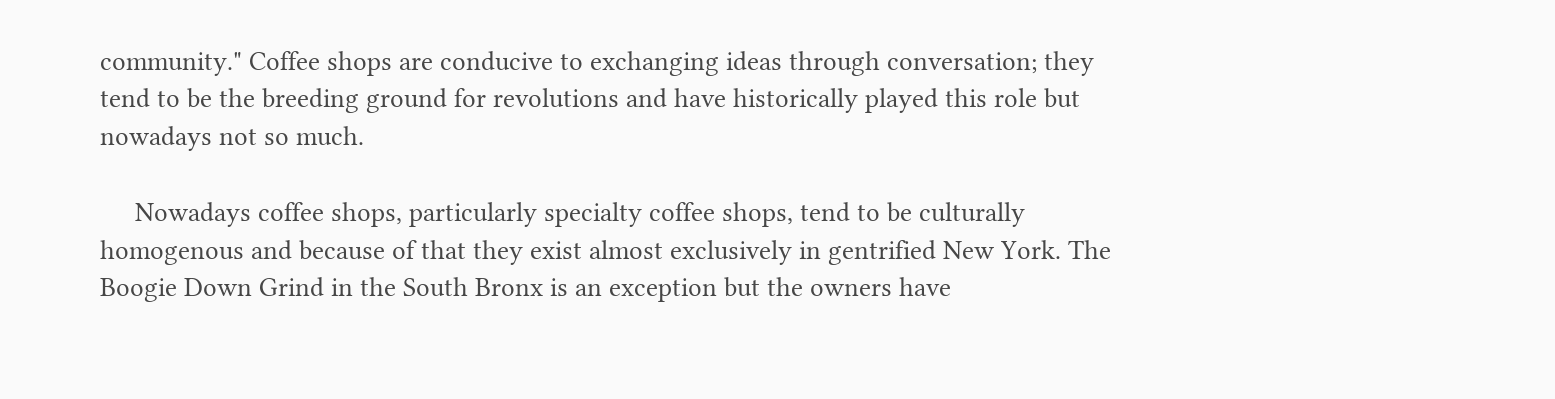community." Coffee shops are conducive to exchanging ideas through conversation; they tend to be the breeding ground for revolutions and have historically played this role but nowadays not so much.

     Nowadays coffee shops, particularly specialty coffee shops, tend to be culturally homogenous and because of that they exist almost exclusively in gentrified New York. The Boogie Down Grind in the South Bronx is an exception but the owners have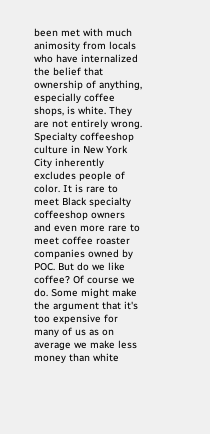been met with much animosity from locals who have internalized the belief that ownership of anything, especially coffee shops, is white. They are not entirely wrong. Specialty coffeeshop culture in New York City inherently excludes people of color. It is rare to meet Black specialty coffeeshop owners and even more rare to meet coffee roaster companies owned by POC. But do we like coffee? Of course we do. Some might make the argument that it's too expensive for many of us as on average we make less money than white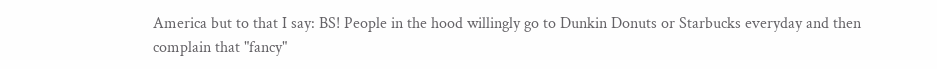America but to that I say: BS! People in the hood willingly go to Dunkin Donuts or Starbucks everyday and then complain that "fancy"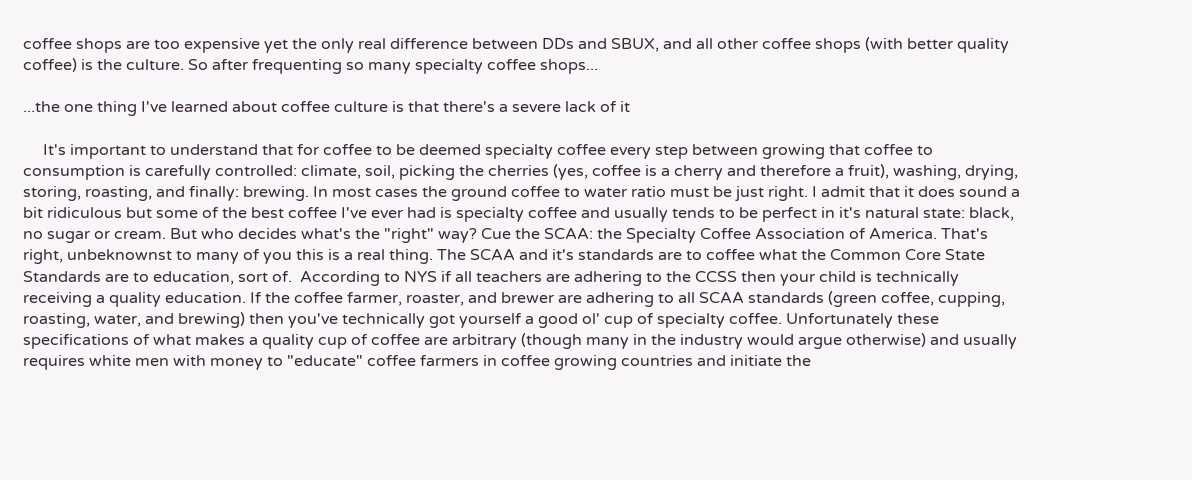coffee shops are too expensive yet the only real difference between DDs and SBUX, and all other coffee shops (with better quality coffee) is the culture. So after frequenting so many specialty coffee shops...

...the one thing I've learned about coffee culture is that there's a severe lack of it

     It's important to understand that for coffee to be deemed specialty coffee every step between growing that coffee to consumption is carefully controlled: climate, soil, picking the cherries (yes, coffee is a cherry and therefore a fruit), washing, drying, storing, roasting, and finally: brewing. In most cases the ground coffee to water ratio must be just right. I admit that it does sound a bit ridiculous but some of the best coffee I've ever had is specialty coffee and usually tends to be perfect in it's natural state: black, no sugar or cream. But who decides what's the "right" way? Cue the SCAA: the Specialty Coffee Association of America. That's right, unbeknownst to many of you this is a real thing. The SCAA and it's standards are to coffee what the Common Core State Standards are to education, sort of.  According to NYS if all teachers are adhering to the CCSS then your child is technically receiving a quality education. If the coffee farmer, roaster, and brewer are adhering to all SCAA standards (green coffee, cupping, roasting, water, and brewing) then you've technically got yourself a good ol' cup of specialty coffee. Unfortunately these specifications of what makes a quality cup of coffee are arbitrary (though many in the industry would argue otherwise) and usually requires white men with money to "educate" coffee farmers in coffee growing countries and initiate the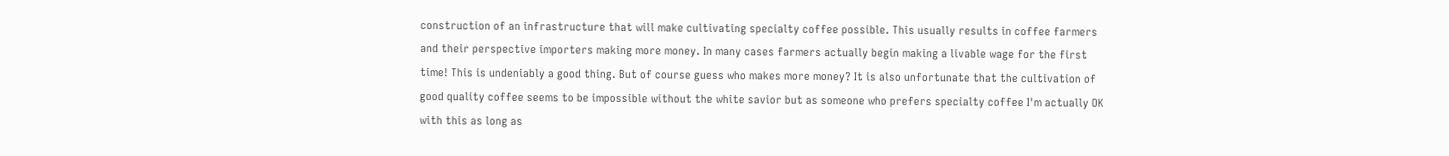construction of an infrastructure that will make cultivating specialty coffee possible. This usually results in coffee farmers and their perspective importers making more money. In many cases farmers actually begin making a livable wage for the first time! This is undeniably a good thing. But of course guess who makes more money? It is also unfortunate that the cultivation of good quality coffee seems to be impossible without the white savior but as someone who prefers specialty coffee I'm actually OK with this as long as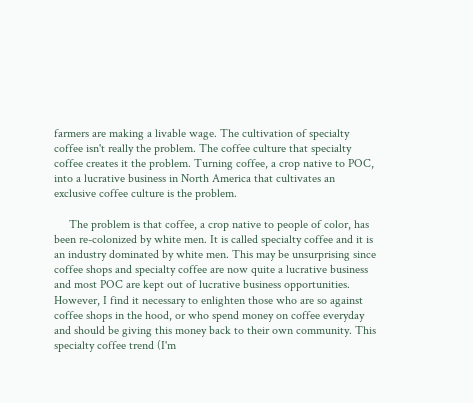farmers are making a livable wage. The cultivation of specialty coffee isn't really the problem. The coffee culture that specialty coffee creates it the problem. Turning coffee, a crop native to POC, into a lucrative business in North America that cultivates an exclusive coffee culture is the problem.

     The problem is that coffee, a crop native to people of color, has been re-colonized by white men. It is called specialty coffee and it is an industry dominated by white men. This may be unsurprising since coffee shops and specialty coffee are now quite a lucrative business and most POC are kept out of lucrative business opportunities. However, I find it necessary to enlighten those who are so against coffee shops in the hood, or who spend money on coffee everyday and should be giving this money back to their own community. This specialty coffee trend (I'm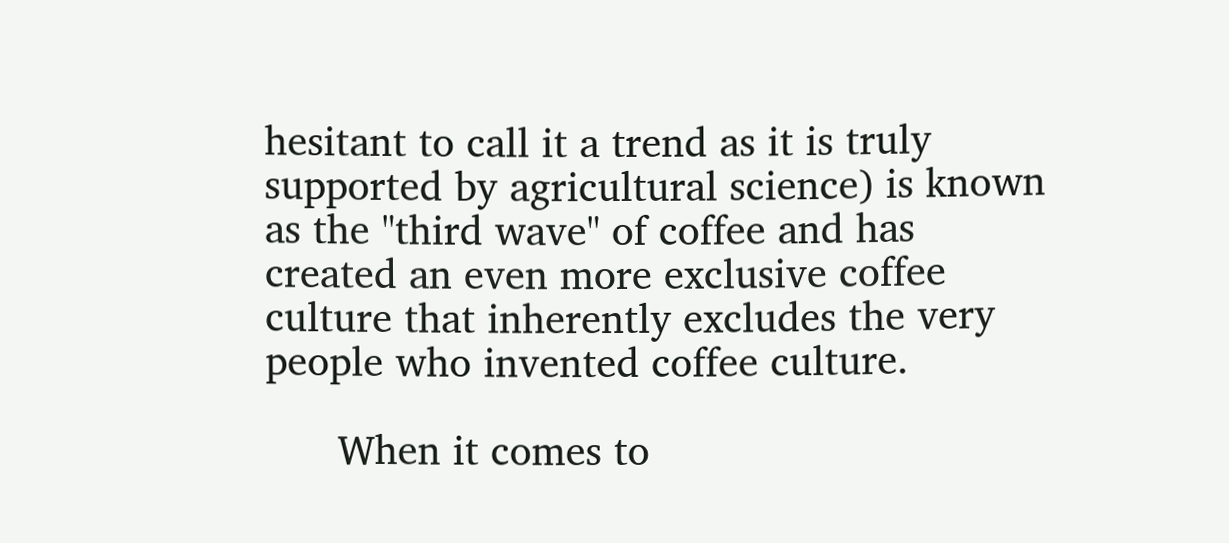hesitant to call it a trend as it is truly supported by agricultural science) is known as the "third wave" of coffee and has created an even more exclusive coffee culture that inherently excludes the very people who invented coffee culture.

      When it comes to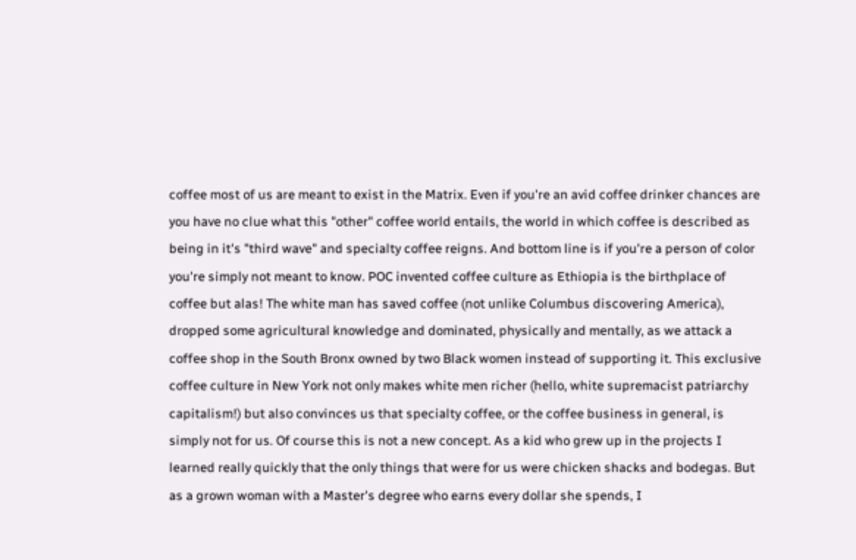coffee most of us are meant to exist in the Matrix. Even if you're an avid coffee drinker chances are you have no clue what this "other" coffee world entails, the world in which coffee is described as being in it's "third wave" and specialty coffee reigns. And bottom line is if you're a person of color you're simply not meant to know. POC invented coffee culture as Ethiopia is the birthplace of coffee but alas! The white man has saved coffee (not unlike Columbus discovering America), dropped some agricultural knowledge and dominated, physically and mentally, as we attack a coffee shop in the South Bronx owned by two Black women instead of supporting it. This exclusive coffee culture in New York not only makes white men richer (hello, white supremacist patriarchy capitalism!) but also convinces us that specialty coffee, or the coffee business in general, is simply not for us. Of course this is not a new concept. As a kid who grew up in the projects I learned really quickly that the only things that were for us were chicken shacks and bodegas. But as a grown woman with a Master's degree who earns every dollar she spends, I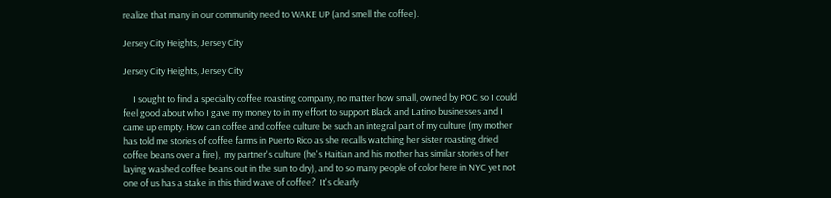realize that many in our community need to WAKE UP (and smell the coffee).

Jersey City Heights, Jersey City

Jersey City Heights, Jersey City

     I sought to find a specialty coffee roasting company, no matter how small, owned by POC so I could feel good about who I gave my money to in my effort to support Black and Latino businesses and I came up empty. How can coffee and coffee culture be such an integral part of my culture (my mother has told me stories of coffee farms in Puerto Rico as she recalls watching her sister roasting dried coffee beans over a fire),  my partner's culture (he's Haitian and his mother has similar stories of her laying washed coffee beans out in the sun to dry), and to so many people of color here in NYC yet not one of us has a stake in this third wave of coffee?  It's clearly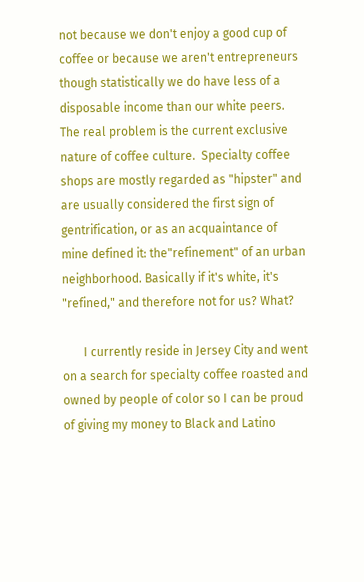not because we don't enjoy a good cup of coffee or because we aren't entrepreneurs though statistically we do have less of a disposable income than our white peers. The real problem is the current exclusive nature of coffee culture.  Specialty coffee shops are mostly regarded as "hipster" and are usually considered the first sign of gentrification, or as an acquaintance of mine defined it: the"refinement" of an urban neighborhood. Basically if it's white, it's "refined," and therefore not for us? What?

       I currently reside in Jersey City and went on a search for specialty coffee roasted and owned by people of color so I can be proud of giving my money to Black and Latino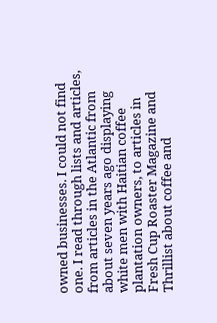owned businesses. I could not find one. I read through lists and articles, from articles in the Atlantic from about seven years ago displaying white men with Haitian coffee plantation owners, to articles in Fresh Cup Roaster Magazine and Thrillist about coffee and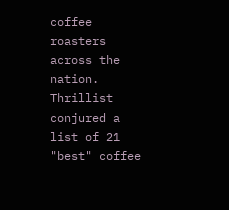coffee roasters across the nation. Thrillist conjured a list of 21 "best" coffee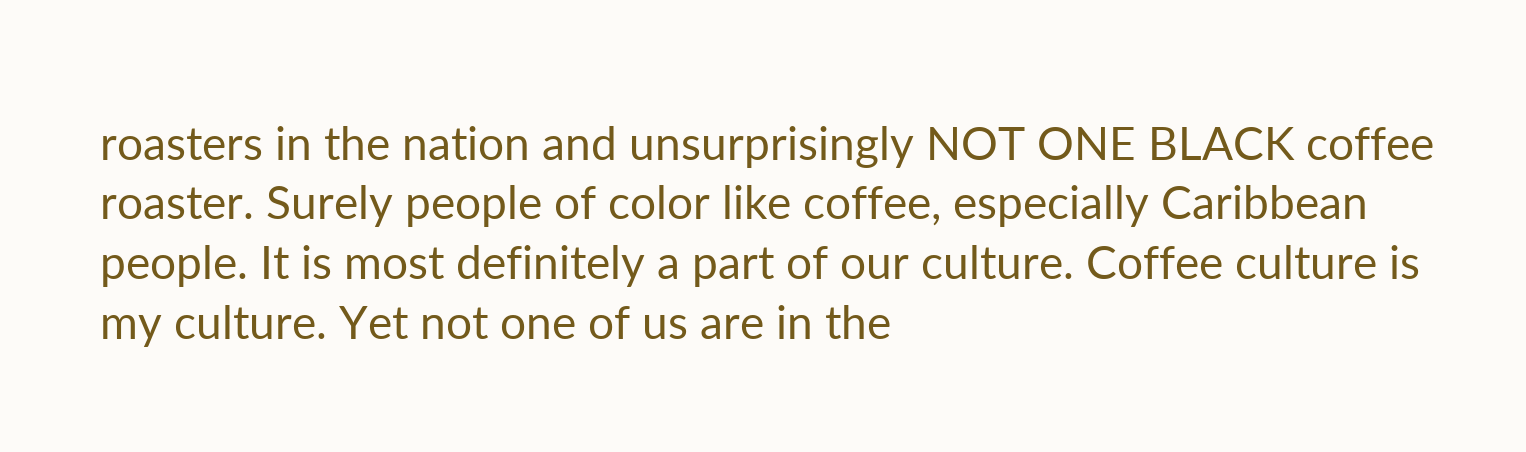roasters in the nation and unsurprisingly NOT ONE BLACK coffee roaster. Surely people of color like coffee, especially Caribbean people. It is most definitely a part of our culture. Coffee culture is my culture. Yet not one of us are in the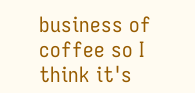business of coffee so I think it's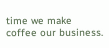time we make coffee our business.